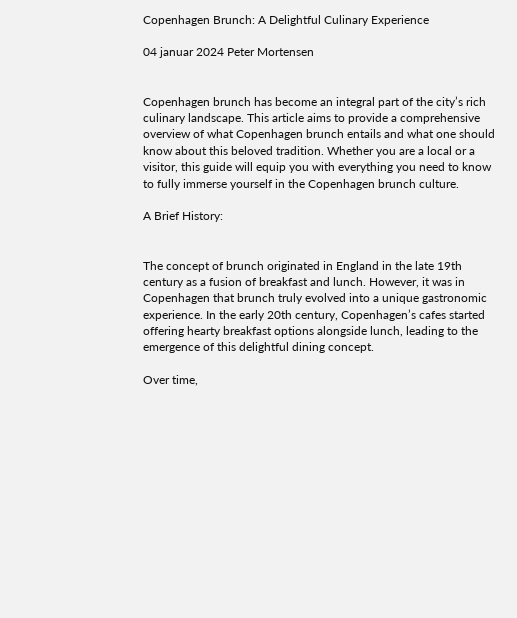Copenhagen Brunch: A Delightful Culinary Experience

04 januar 2024 Peter Mortensen


Copenhagen brunch has become an integral part of the city’s rich culinary landscape. This article aims to provide a comprehensive overview of what Copenhagen brunch entails and what one should know about this beloved tradition. Whether you are a local or a visitor, this guide will equip you with everything you need to know to fully immerse yourself in the Copenhagen brunch culture.

A Brief History:


The concept of brunch originated in England in the late 19th century as a fusion of breakfast and lunch. However, it was in Copenhagen that brunch truly evolved into a unique gastronomic experience. In the early 20th century, Copenhagen’s cafes started offering hearty breakfast options alongside lunch, leading to the emergence of this delightful dining concept.

Over time,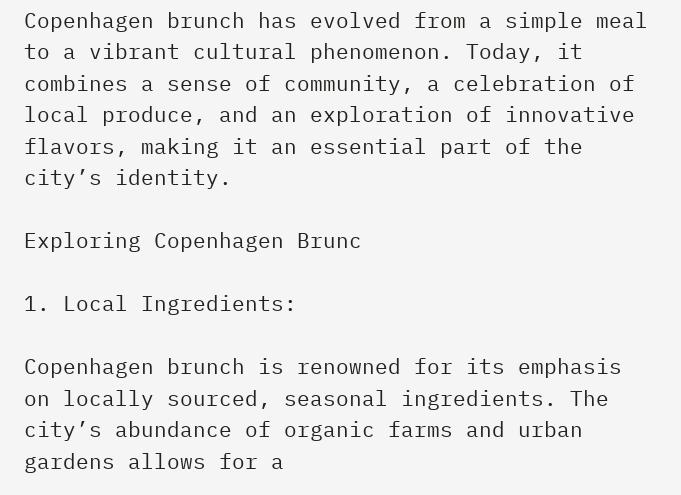Copenhagen brunch has evolved from a simple meal to a vibrant cultural phenomenon. Today, it combines a sense of community, a celebration of local produce, and an exploration of innovative flavors, making it an essential part of the city’s identity.

Exploring Copenhagen Brunc

1. Local Ingredients:

Copenhagen brunch is renowned for its emphasis on locally sourced, seasonal ingredients. The city’s abundance of organic farms and urban gardens allows for a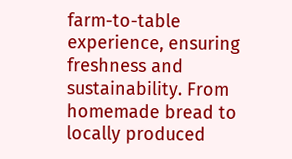farm-to-table experience, ensuring freshness and sustainability. From homemade bread to locally produced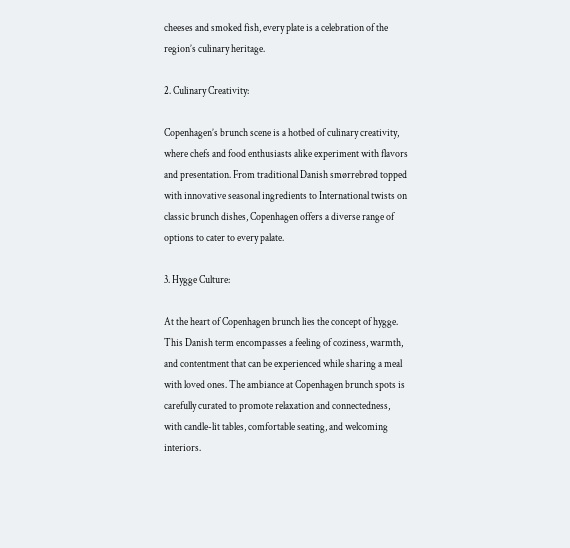cheeses and smoked fish, every plate is a celebration of the region’s culinary heritage.

2. Culinary Creativity:

Copenhagen’s brunch scene is a hotbed of culinary creativity, where chefs and food enthusiasts alike experiment with flavors and presentation. From traditional Danish smørrebrød topped with innovative seasonal ingredients to International twists on classic brunch dishes, Copenhagen offers a diverse range of options to cater to every palate.

3. Hygge Culture:

At the heart of Copenhagen brunch lies the concept of hygge. This Danish term encompasses a feeling of coziness, warmth, and contentment that can be experienced while sharing a meal with loved ones. The ambiance at Copenhagen brunch spots is carefully curated to promote relaxation and connectedness, with candle-lit tables, comfortable seating, and welcoming interiors.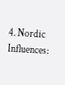4. Nordic Influences: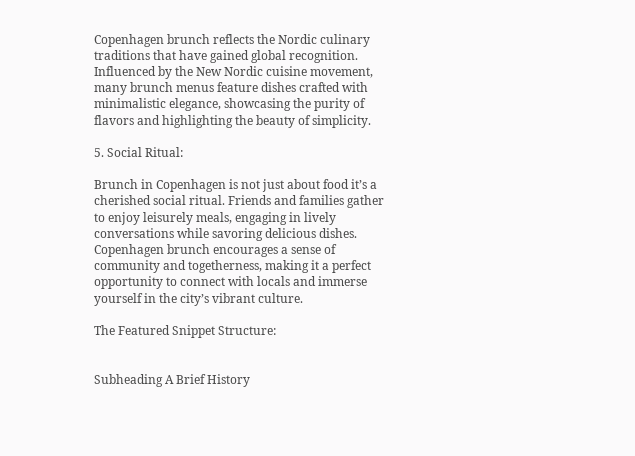Copenhagen brunch reflects the Nordic culinary traditions that have gained global recognition. Influenced by the New Nordic cuisine movement, many brunch menus feature dishes crafted with minimalistic elegance, showcasing the purity of flavors and highlighting the beauty of simplicity.

5. Social Ritual:

Brunch in Copenhagen is not just about food it’s a cherished social ritual. Friends and families gather to enjoy leisurely meals, engaging in lively conversations while savoring delicious dishes. Copenhagen brunch encourages a sense of community and togetherness, making it a perfect opportunity to connect with locals and immerse yourself in the city’s vibrant culture.

The Featured Snippet Structure:


Subheading A Brief History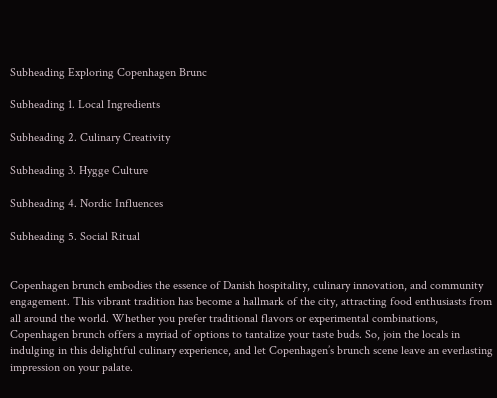Subheading Exploring Copenhagen Brunc

Subheading 1. Local Ingredients

Subheading 2. Culinary Creativity

Subheading 3. Hygge Culture

Subheading 4. Nordic Influences

Subheading 5. Social Ritual


Copenhagen brunch embodies the essence of Danish hospitality, culinary innovation, and community engagement. This vibrant tradition has become a hallmark of the city, attracting food enthusiasts from all around the world. Whether you prefer traditional flavors or experimental combinations, Copenhagen brunch offers a myriad of options to tantalize your taste buds. So, join the locals in indulging in this delightful culinary experience, and let Copenhagen’s brunch scene leave an everlasting impression on your palate.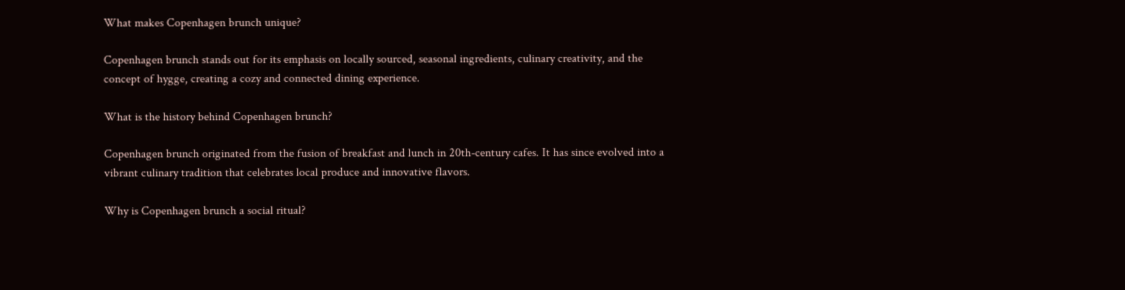What makes Copenhagen brunch unique?

Copenhagen brunch stands out for its emphasis on locally sourced, seasonal ingredients, culinary creativity, and the concept of hygge, creating a cozy and connected dining experience.

What is the history behind Copenhagen brunch?

Copenhagen brunch originated from the fusion of breakfast and lunch in 20th-century cafes. It has since evolved into a vibrant culinary tradition that celebrates local produce and innovative flavors.

Why is Copenhagen brunch a social ritual?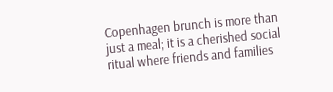Copenhagen brunch is more than just a meal; it is a cherished social ritual where friends and families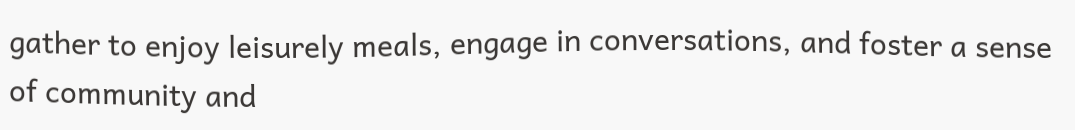gather to enjoy leisurely meals, engage in conversations, and foster a sense of community and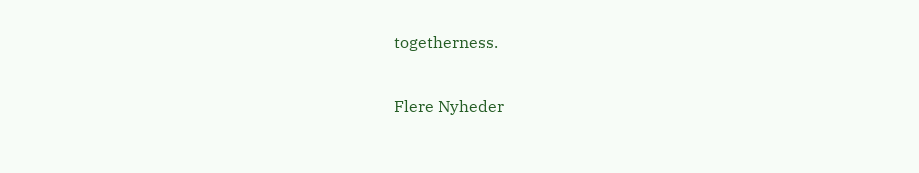togetherness.

Flere Nyheder